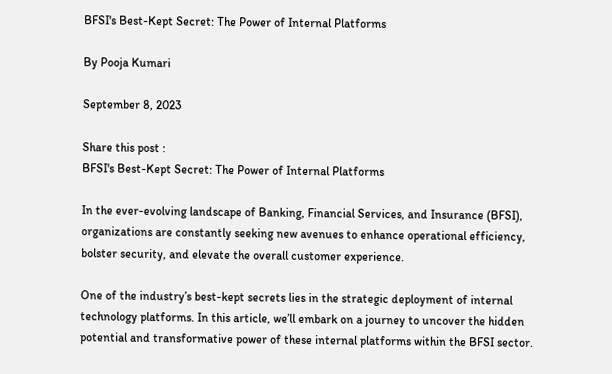BFSI's Best-Kept Secret: The Power of Internal Platforms

By Pooja Kumari

September 8, 2023

Share this post :
BFSI's Best-Kept Secret: The Power of Internal Platforms

In the ever-evolving landscape of Banking, Financial Services, and Insurance (BFSI), organizations are constantly seeking new avenues to enhance operational efficiency, bolster security, and elevate the overall customer experience.

One of the industry’s best-kept secrets lies in the strategic deployment of internal technology platforms. In this article, we’ll embark on a journey to uncover the hidden potential and transformative power of these internal platforms within the BFSI sector.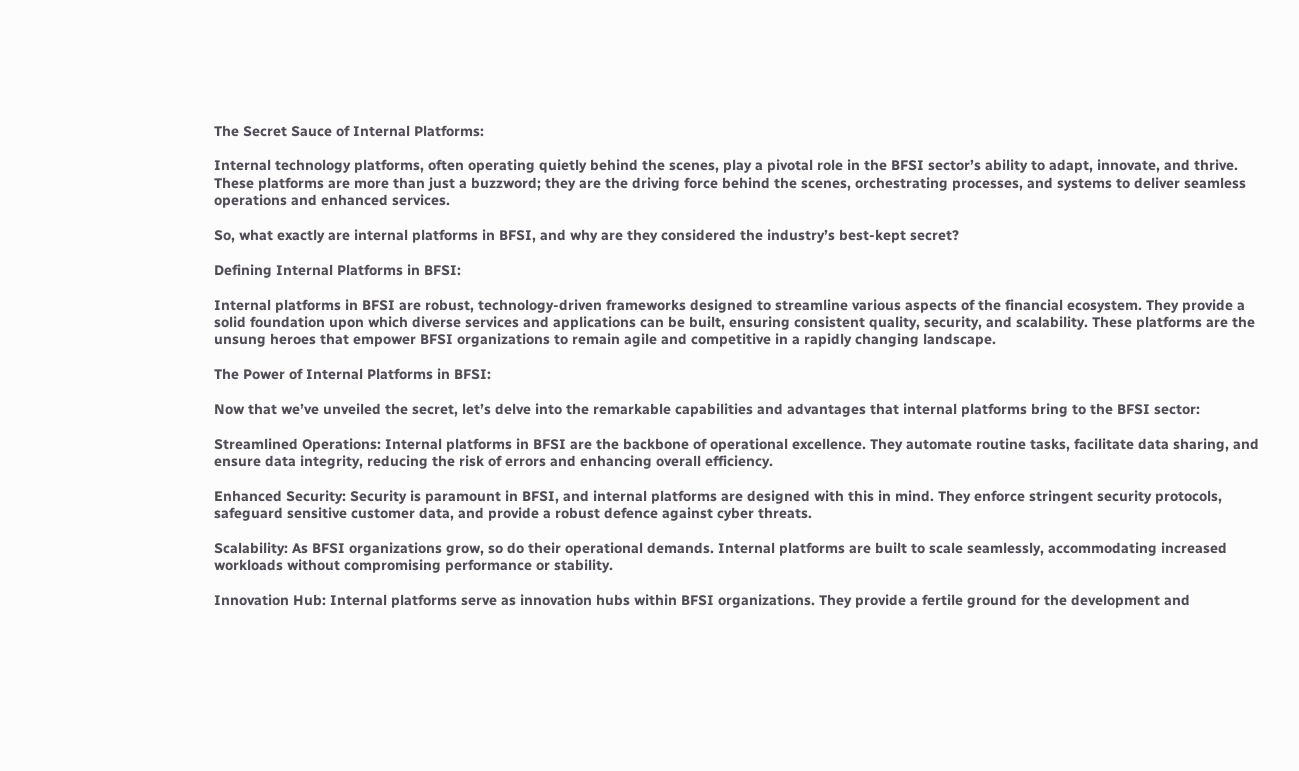The Secret Sauce of Internal Platforms:

Internal technology platforms, often operating quietly behind the scenes, play a pivotal role in the BFSI sector’s ability to adapt, innovate, and thrive. These platforms are more than just a buzzword; they are the driving force behind the scenes, orchestrating processes, and systems to deliver seamless operations and enhanced services.

So, what exactly are internal platforms in BFSI, and why are they considered the industry’s best-kept secret?

Defining Internal Platforms in BFSI:

Internal platforms in BFSI are robust, technology-driven frameworks designed to streamline various aspects of the financial ecosystem. They provide a solid foundation upon which diverse services and applications can be built, ensuring consistent quality, security, and scalability. These platforms are the unsung heroes that empower BFSI organizations to remain agile and competitive in a rapidly changing landscape.

The Power of Internal Platforms in BFSI:

Now that we’ve unveiled the secret, let’s delve into the remarkable capabilities and advantages that internal platforms bring to the BFSI sector:

Streamlined Operations: Internal platforms in BFSI are the backbone of operational excellence. They automate routine tasks, facilitate data sharing, and ensure data integrity, reducing the risk of errors and enhancing overall efficiency.

Enhanced Security: Security is paramount in BFSI, and internal platforms are designed with this in mind. They enforce stringent security protocols, safeguard sensitive customer data, and provide a robust defence against cyber threats.

Scalability: As BFSI organizations grow, so do their operational demands. Internal platforms are built to scale seamlessly, accommodating increased workloads without compromising performance or stability.

Innovation Hub: Internal platforms serve as innovation hubs within BFSI organizations. They provide a fertile ground for the development and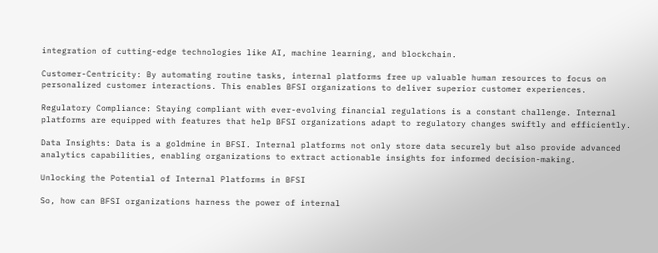integration of cutting-edge technologies like AI, machine learning, and blockchain.

Customer-Centricity: By automating routine tasks, internal platforms free up valuable human resources to focus on personalized customer interactions. This enables BFSI organizations to deliver superior customer experiences.

Regulatory Compliance: Staying compliant with ever-evolving financial regulations is a constant challenge. Internal platforms are equipped with features that help BFSI organizations adapt to regulatory changes swiftly and efficiently.

Data Insights: Data is a goldmine in BFSI. Internal platforms not only store data securely but also provide advanced analytics capabilities, enabling organizations to extract actionable insights for informed decision-making.

Unlocking the Potential of Internal Platforms in BFSI

So, how can BFSI organizations harness the power of internal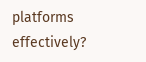platforms effectively?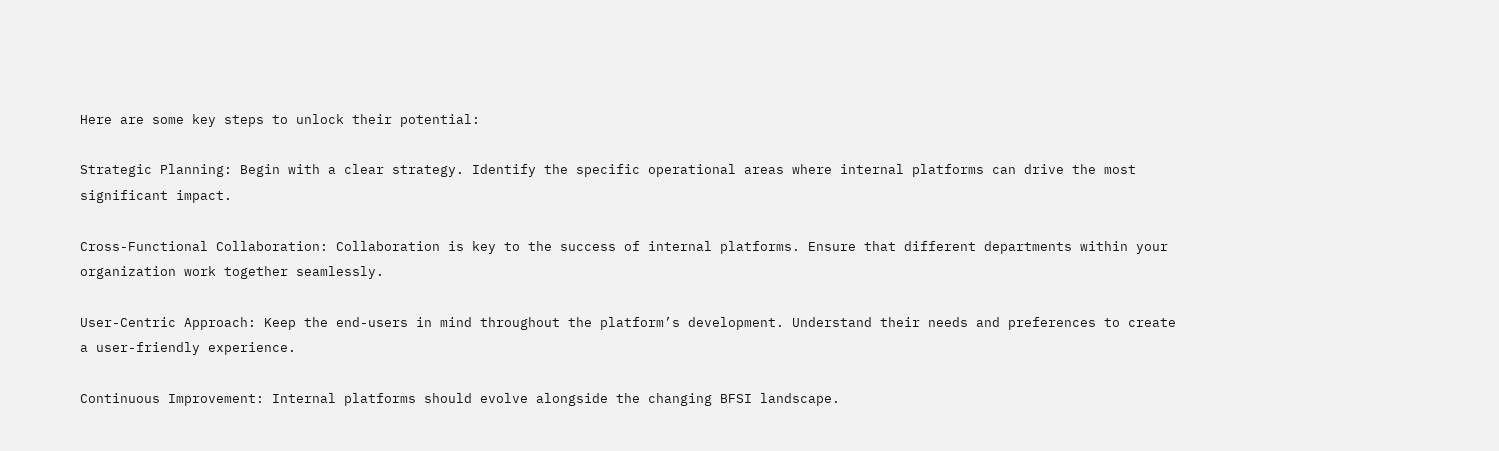Here are some key steps to unlock their potential:

Strategic Planning: Begin with a clear strategy. Identify the specific operational areas where internal platforms can drive the most significant impact.

Cross-Functional Collaboration: Collaboration is key to the success of internal platforms. Ensure that different departments within your organization work together seamlessly.

User-Centric Approach: Keep the end-users in mind throughout the platform’s development. Understand their needs and preferences to create a user-friendly experience.

Continuous Improvement: Internal platforms should evolve alongside the changing BFSI landscape.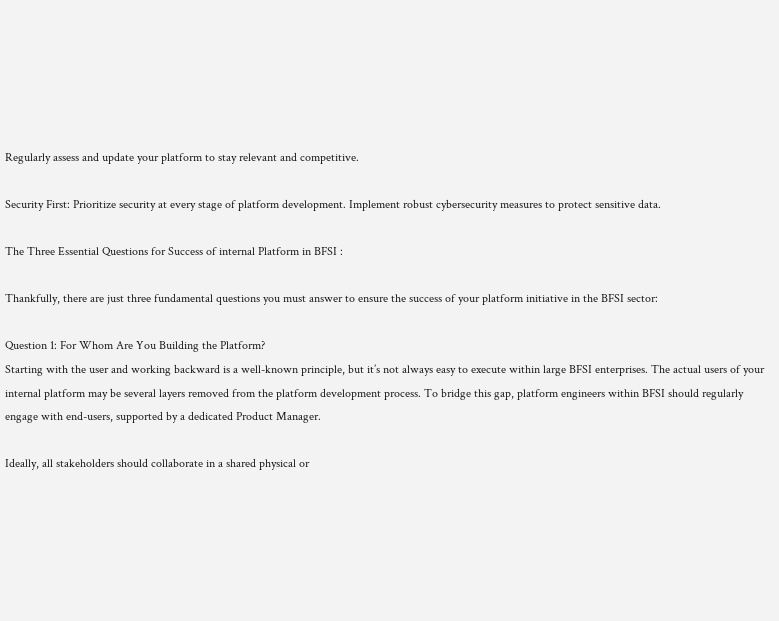Regularly assess and update your platform to stay relevant and competitive.

Security First: Prioritize security at every stage of platform development. Implement robust cybersecurity measures to protect sensitive data.

The Three Essential Questions for Success of internal Platform in BFSI :

Thankfully, there are just three fundamental questions you must answer to ensure the success of your platform initiative in the BFSI sector:

Question 1: For Whom Are You Building the Platform?
Starting with the user and working backward is a well-known principle, but it’s not always easy to execute within large BFSI enterprises. The actual users of your internal platform may be several layers removed from the platform development process. To bridge this gap, platform engineers within BFSI should regularly engage with end-users, supported by a dedicated Product Manager.

Ideally, all stakeholders should collaborate in a shared physical or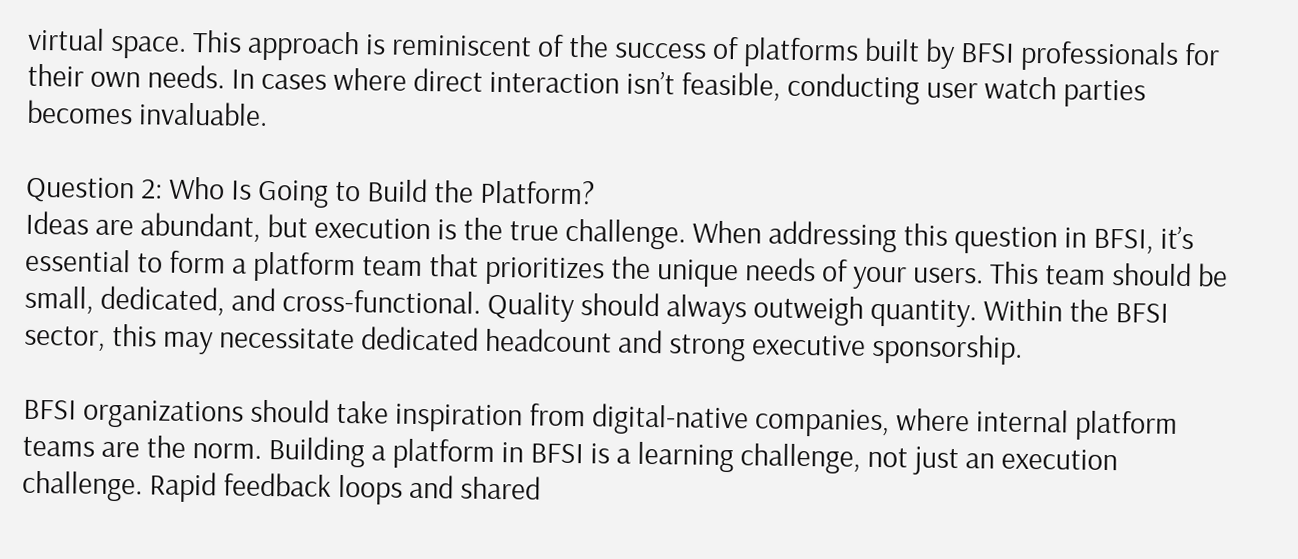virtual space. This approach is reminiscent of the success of platforms built by BFSI professionals for their own needs. In cases where direct interaction isn’t feasible, conducting user watch parties becomes invaluable.

Question 2: Who Is Going to Build the Platform?
Ideas are abundant, but execution is the true challenge. When addressing this question in BFSI, it’s essential to form a platform team that prioritizes the unique needs of your users. This team should be small, dedicated, and cross-functional. Quality should always outweigh quantity. Within the BFSI sector, this may necessitate dedicated headcount and strong executive sponsorship.

BFSI organizations should take inspiration from digital-native companies, where internal platform teams are the norm. Building a platform in BFSI is a learning challenge, not just an execution challenge. Rapid feedback loops and shared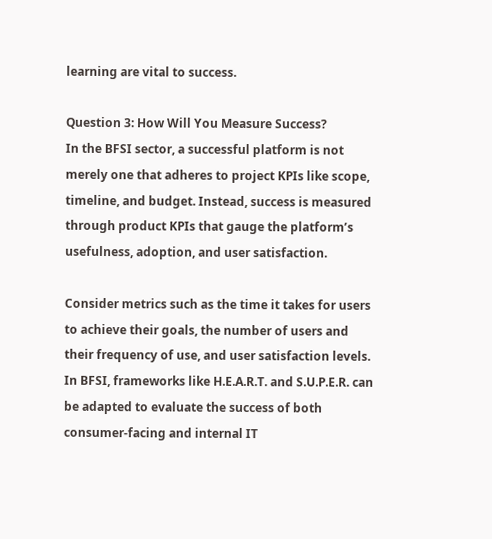learning are vital to success.

Question 3: How Will You Measure Success?
In the BFSI sector, a successful platform is not merely one that adheres to project KPIs like scope, timeline, and budget. Instead, success is measured through product KPIs that gauge the platform’s usefulness, adoption, and user satisfaction.

Consider metrics such as the time it takes for users to achieve their goals, the number of users and their frequency of use, and user satisfaction levels. In BFSI, frameworks like H.E.A.R.T. and S.U.P.E.R. can be adapted to evaluate the success of both consumer-facing and internal IT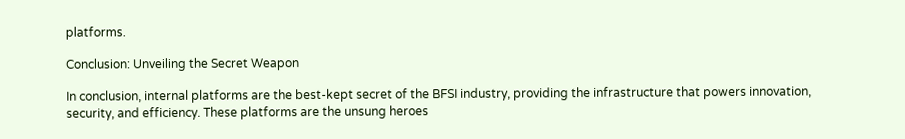platforms.

Conclusion: Unveiling the Secret Weapon

In conclusion, internal platforms are the best-kept secret of the BFSI industry, providing the infrastructure that powers innovation, security, and efficiency. These platforms are the unsung heroes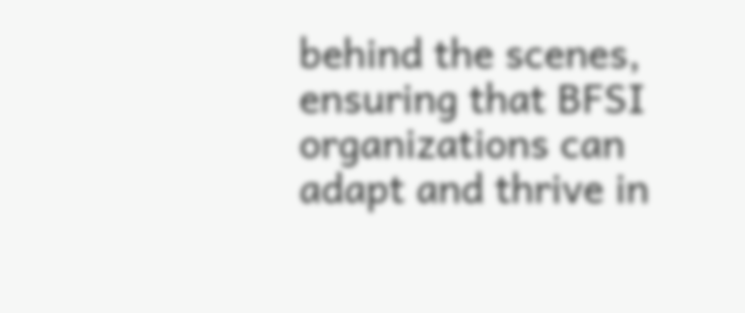behind the scenes, ensuring that BFSI organizations can adapt and thrive in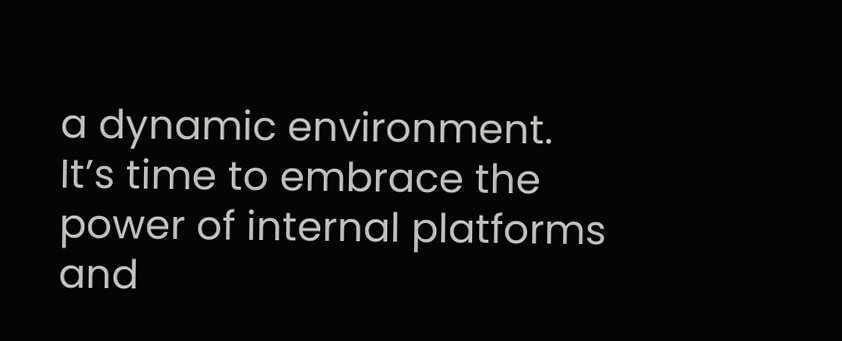a dynamic environment. It’s time to embrace the power of internal platforms and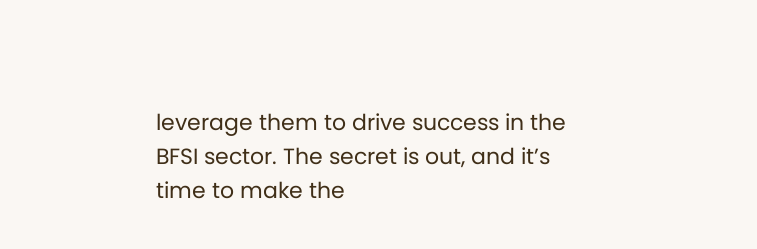leverage them to drive success in the BFSI sector. The secret is out, and it’s time to make the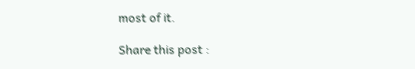most of it.

Share this post :